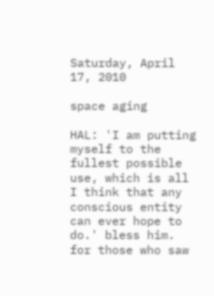Saturday, April 17, 2010

space aging

HAL: 'I am putting myself to the fullest possible use, which is all I think that any conscious entity can ever hope to do.' bless him. for those who saw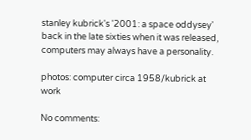stanley kubrick's '2001: a space oddysey' back in the late sixties when it was released, computers may always have a personality.

photos: computer circa 1958/kubrick at work

No comments: